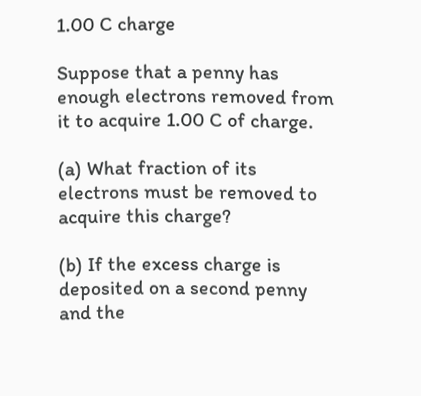1.00 C charge

Suppose that a penny has enough electrons removed from it to acquire 1.00 C of charge.

(a) What fraction of its electrons must be removed to acquire this charge?

(b) If the excess charge is deposited on a second penny and the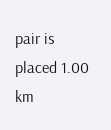pair is placed 1.00 km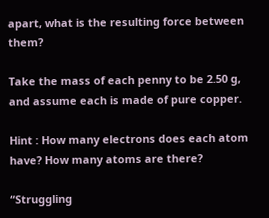apart, what is the resulting force between them?

Take the mass of each penny to be 2.50 g, and assume each is made of pure copper.

Hint : How many electrons does each atom have? How many atoms are there?

“Struggling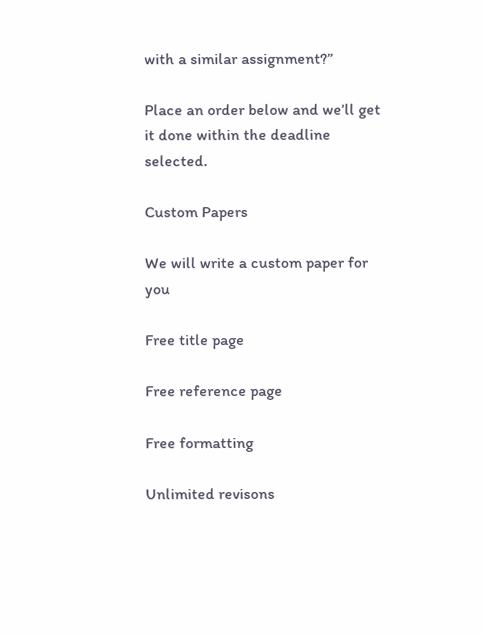with a similar assignment?”

Place an order below and we’ll get it done within the deadline selected.

Custom Papers

We will write a custom paper for you

Free title page

Free reference page

Free formatting

Unlimited revisons